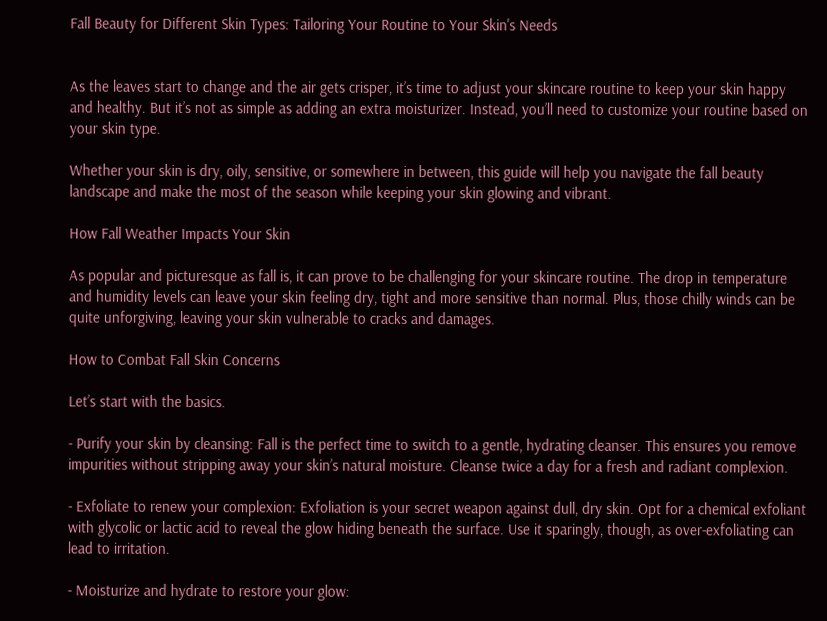Fall Beauty for Different Skin Types: Tailoring Your Routine to Your Skin's Needs


As the leaves start to change and the air gets crisper, it’s time to adjust your skincare routine to keep your skin happy and healthy. But it’s not as simple as adding an extra moisturizer. Instead, you’ll need to customize your routine based on your skin type.

Whether your skin is dry, oily, sensitive, or somewhere in between, this guide will help you navigate the fall beauty landscape and make the most of the season while keeping your skin glowing and vibrant.

How Fall Weather Impacts Your Skin

As popular and picturesque as fall is, it can prove to be challenging for your skincare routine. The drop in temperature and humidity levels can leave your skin feeling dry, tight and more sensitive than normal. Plus, those chilly winds can be quite unforgiving, leaving your skin vulnerable to cracks and damages.

How to Combat Fall Skin Concerns

Let’s start with the basics.

- Purify your skin by cleansing: Fall is the perfect time to switch to a gentle, hydrating cleanser. This ensures you remove impurities without stripping away your skin’s natural moisture. Cleanse twice a day for a fresh and radiant complexion.

- Exfoliate to renew your complexion: Exfoliation is your secret weapon against dull, dry skin. Opt for a chemical exfoliant with glycolic or lactic acid to reveal the glow hiding beneath the surface. Use it sparingly, though, as over-exfoliating can lead to irritation.

- Moisturize and hydrate to restore your glow: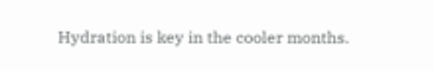Hydration is key in the cooler months.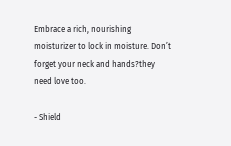Embrace a rich, nourishing moisturizer to lock in moisture. Don’t forget your neck and hands?they need love too.

- Shield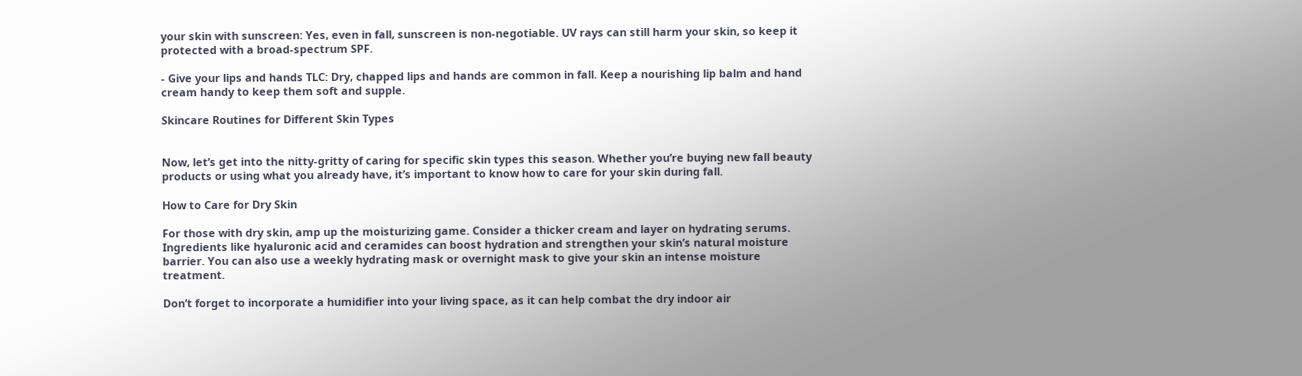your skin with sunscreen: Yes, even in fall, sunscreen is non-negotiable. UV rays can still harm your skin, so keep it protected with a broad-spectrum SPF.

- Give your lips and hands TLC: Dry, chapped lips and hands are common in fall. Keep a nourishing lip balm and hand cream handy to keep them soft and supple.

Skincare Routines for Different Skin Types


Now, let’s get into the nitty-gritty of caring for specific skin types this season. Whether you’re buying new fall beauty products or using what you already have, it’s important to know how to care for your skin during fall.

How to Care for Dry Skin

For those with dry skin, amp up the moisturizing game. Consider a thicker cream and layer on hydrating serums. Ingredients like hyaluronic acid and ceramides can boost hydration and strengthen your skin’s natural moisture barrier. You can also use a weekly hydrating mask or overnight mask to give your skin an intense moisture treatment.

Don’t forget to incorporate a humidifier into your living space, as it can help combat the dry indoor air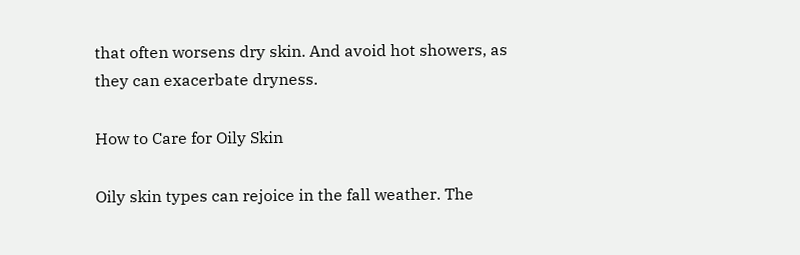that often worsens dry skin. And avoid hot showers, as they can exacerbate dryness.

How to Care for Oily Skin

Oily skin types can rejoice in the fall weather. The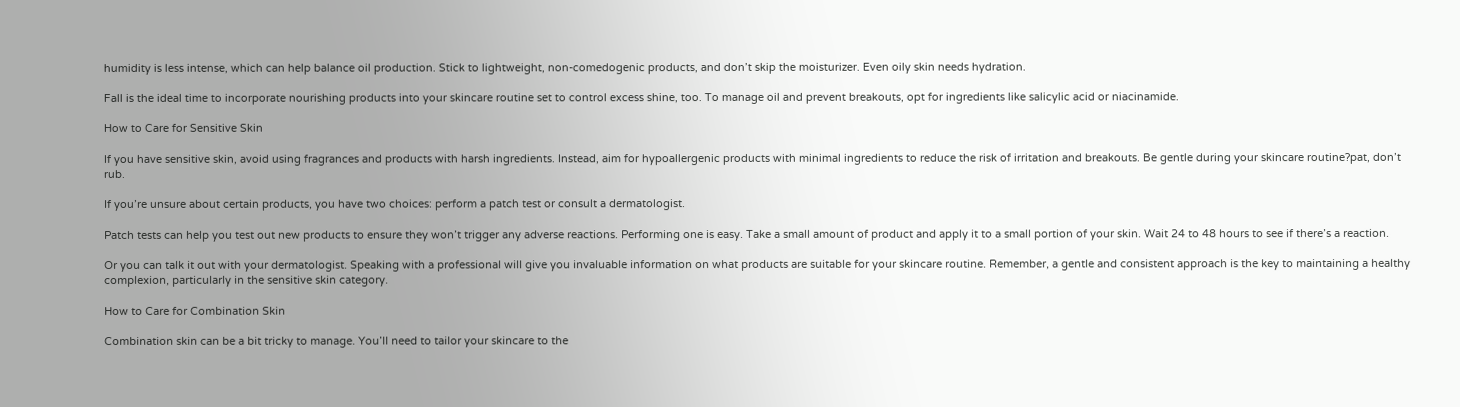humidity is less intense, which can help balance oil production. Stick to lightweight, non-comedogenic products, and don’t skip the moisturizer. Even oily skin needs hydration.

Fall is the ideal time to incorporate nourishing products into your skincare routine set to control excess shine, too. To manage oil and prevent breakouts, opt for ingredients like salicylic acid or niacinamide.

How to Care for Sensitive Skin

If you have sensitive skin, avoid using fragrances and products with harsh ingredients. Instead, aim for hypoallergenic products with minimal ingredients to reduce the risk of irritation and breakouts. Be gentle during your skincare routine?pat, don’t rub.

If you’re unsure about certain products, you have two choices: perform a patch test or consult a dermatologist.

Patch tests can help you test out new products to ensure they won’t trigger any adverse reactions. Performing one is easy. Take a small amount of product and apply it to a small portion of your skin. Wait 24 to 48 hours to see if there’s a reaction.

Or you can talk it out with your dermatologist. Speaking with a professional will give you invaluable information on what products are suitable for your skincare routine. Remember, a gentle and consistent approach is the key to maintaining a healthy complexion, particularly in the sensitive skin category.

How to Care for Combination Skin

Combination skin can be a bit tricky to manage. You’ll need to tailor your skincare to the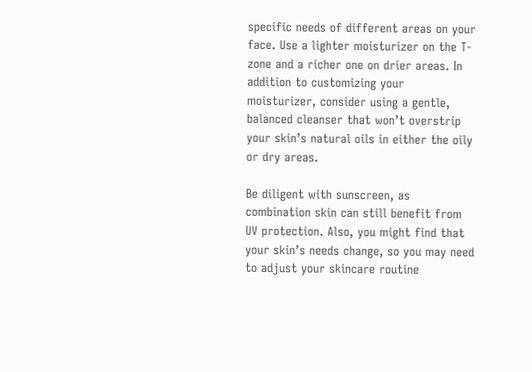specific needs of different areas on your face. Use a lighter moisturizer on the T-zone and a richer one on drier areas. In addition to customizing your moisturizer, consider using a gentle, balanced cleanser that won’t overstrip your skin’s natural oils in either the oily or dry areas.

Be diligent with sunscreen, as combination skin can still benefit from UV protection. Also, you might find that your skin’s needs change, so you may need to adjust your skincare routine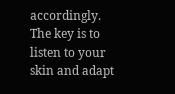accordingly. The key is to listen to your skin and adapt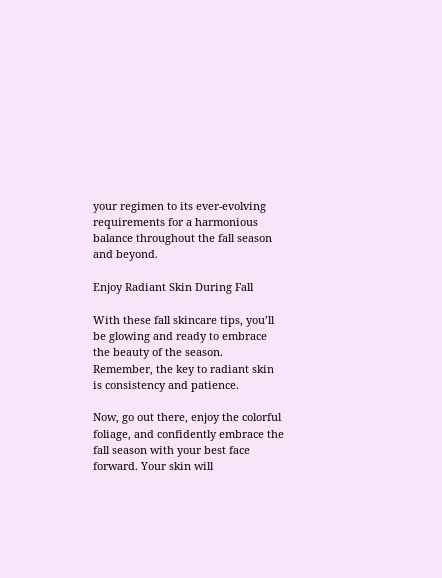your regimen to its ever-evolving requirements for a harmonious balance throughout the fall season and beyond.

Enjoy Radiant Skin During Fall

With these fall skincare tips, you’ll be glowing and ready to embrace the beauty of the season. Remember, the key to radiant skin is consistency and patience.

Now, go out there, enjoy the colorful foliage, and confidently embrace the fall season with your best face forward. Your skin will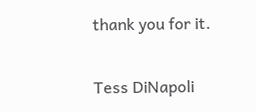thank you for it.

Tess DiNapoli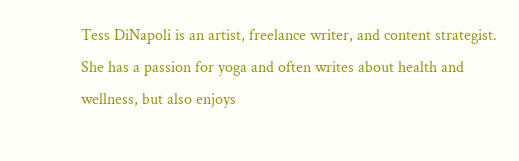Tess DiNapoli is an artist, freelance writer, and content strategist. She has a passion for yoga and often writes about health and wellness, but also enjoys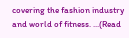covering the fashion industry and world of fitness. ...(Read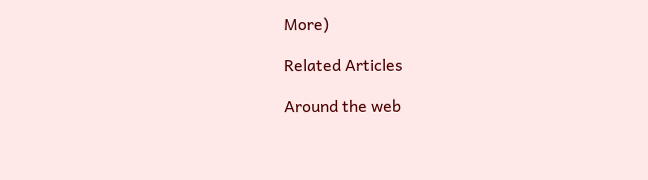More)

Related Articles

Around the web